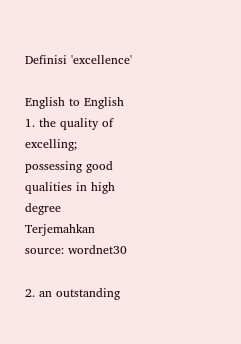Definisi 'excellence'

English to English
1. the quality of excelling; possessing good qualities in high degree Terjemahkan
source: wordnet30

2. an outstanding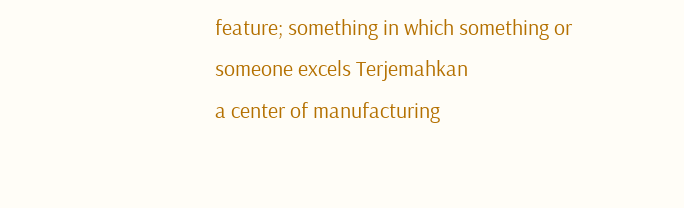feature; something in which something or someone excels Terjemahkan
a center of manufacturing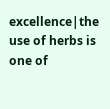excellence|the use of herbs is one of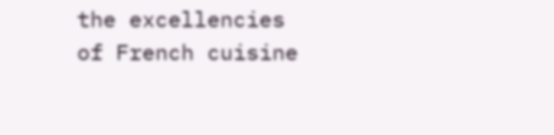the excellencies of French cuisine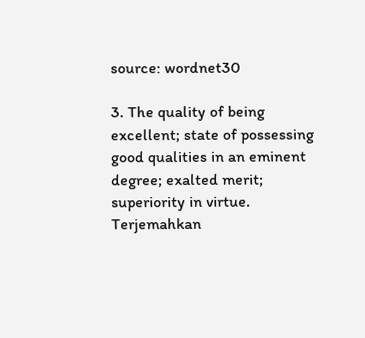source: wordnet30

3. The quality of being excellent; state of possessing good qualities in an eminent degree; exalted merit; superiority in virtue. Terjemahkan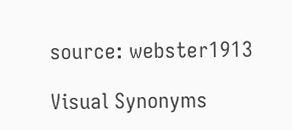source: webster1913

Visual Synonyms